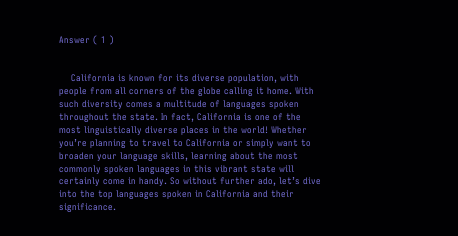Answer ( 1 )


    California is known for its diverse population, with people from all corners of the globe calling it home. With such diversity comes a multitude of languages spoken throughout the state. In fact, California is one of the most linguistically diverse places in the world! Whether you’re planning to travel to California or simply want to broaden your language skills, learning about the most commonly spoken languages in this vibrant state will certainly come in handy. So without further ado, let’s dive into the top languages spoken in California and their significance.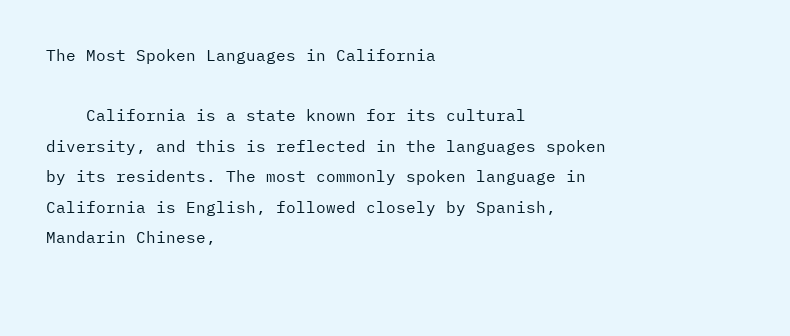The Most Spoken Languages in California

    California is a state known for its cultural diversity, and this is reflected in the languages spoken by its residents. The most commonly spoken language in California is English, followed closely by Spanish, Mandarin Chinese,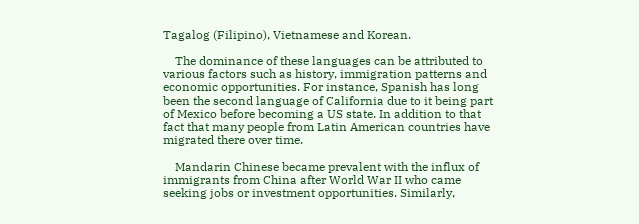Tagalog (Filipino), Vietnamese and Korean.

    The dominance of these languages can be attributed to various factors such as history, immigration patterns and economic opportunities. For instance, Spanish has long been the second language of California due to it being part of Mexico before becoming a US state. In addition to that fact that many people from Latin American countries have migrated there over time.

    Mandarin Chinese became prevalent with the influx of immigrants from China after World War II who came seeking jobs or investment opportunities. Similarly,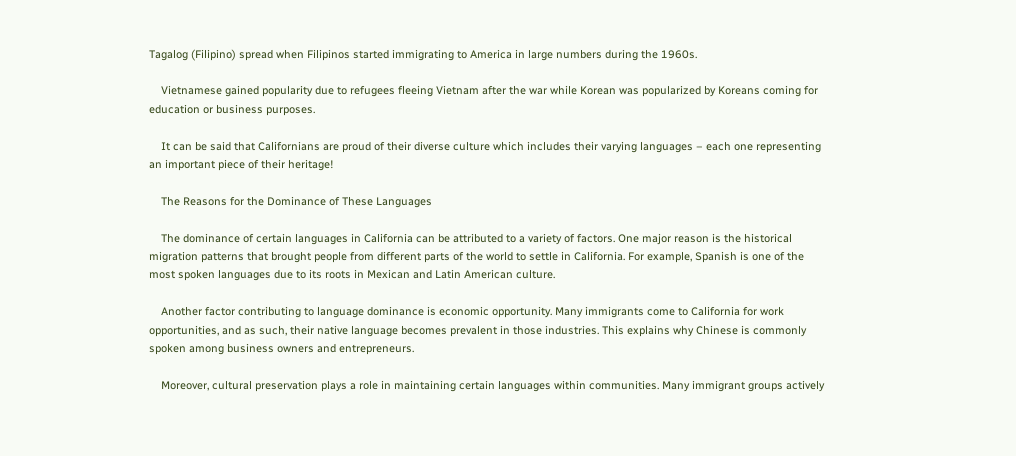Tagalog (Filipino) spread when Filipinos started immigrating to America in large numbers during the 1960s.

    Vietnamese gained popularity due to refugees fleeing Vietnam after the war while Korean was popularized by Koreans coming for education or business purposes.

    It can be said that Californians are proud of their diverse culture which includes their varying languages – each one representing an important piece of their heritage!

    The Reasons for the Dominance of These Languages

    The dominance of certain languages in California can be attributed to a variety of factors. One major reason is the historical migration patterns that brought people from different parts of the world to settle in California. For example, Spanish is one of the most spoken languages due to its roots in Mexican and Latin American culture.

    Another factor contributing to language dominance is economic opportunity. Many immigrants come to California for work opportunities, and as such, their native language becomes prevalent in those industries. This explains why Chinese is commonly spoken among business owners and entrepreneurs.

    Moreover, cultural preservation plays a role in maintaining certain languages within communities. Many immigrant groups actively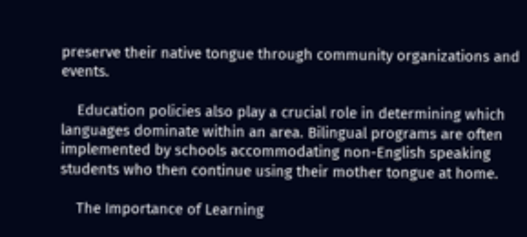preserve their native tongue through community organizations and events.

    Education policies also play a crucial role in determining which languages dominate within an area. Bilingual programs are often implemented by schools accommodating non-English speaking students who then continue using their mother tongue at home.

    The Importance of Learning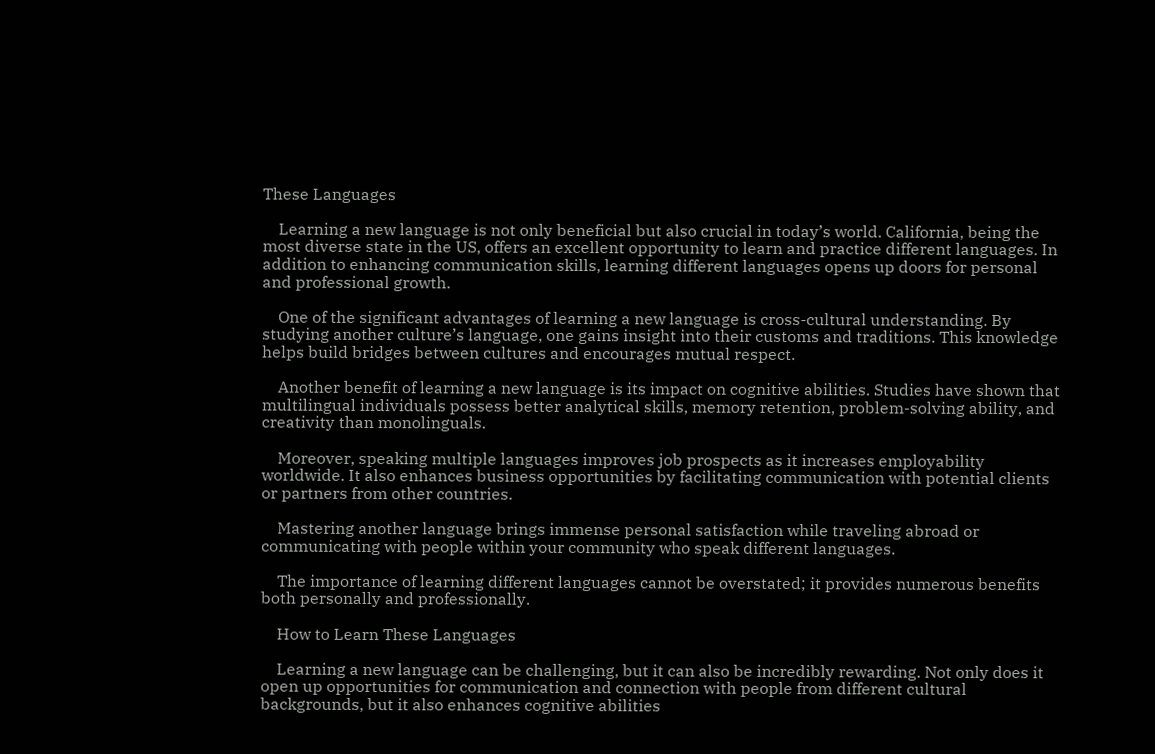These Languages

    Learning a new language is not only beneficial but also crucial in today’s world. California, being the most diverse state in the US, offers an excellent opportunity to learn and practice different languages. In addition to enhancing communication skills, learning different languages opens up doors for personal and professional growth.

    One of the significant advantages of learning a new language is cross-cultural understanding. By studying another culture’s language, one gains insight into their customs and traditions. This knowledge helps build bridges between cultures and encourages mutual respect.

    Another benefit of learning a new language is its impact on cognitive abilities. Studies have shown that multilingual individuals possess better analytical skills, memory retention, problem-solving ability, and creativity than monolinguals.

    Moreover, speaking multiple languages improves job prospects as it increases employability worldwide. It also enhances business opportunities by facilitating communication with potential clients or partners from other countries.

    Mastering another language brings immense personal satisfaction while traveling abroad or communicating with people within your community who speak different languages.

    The importance of learning different languages cannot be overstated; it provides numerous benefits both personally and professionally.

    How to Learn These Languages

    Learning a new language can be challenging, but it can also be incredibly rewarding. Not only does it open up opportunities for communication and connection with people from different cultural backgrounds, but it also enhances cognitive abilities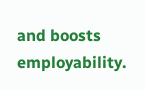and boosts employability.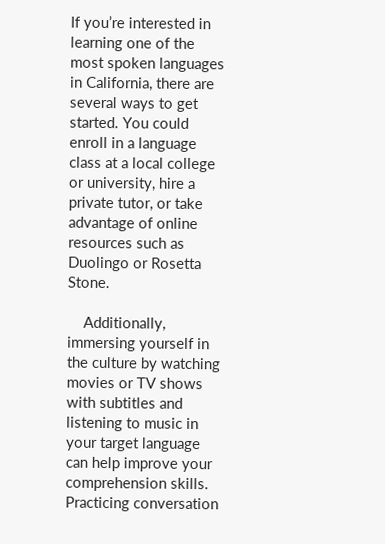If you’re interested in learning one of the most spoken languages in California, there are several ways to get started. You could enroll in a language class at a local college or university, hire a private tutor, or take advantage of online resources such as Duolingo or Rosetta Stone.

    Additionally, immersing yourself in the culture by watching movies or TV shows with subtitles and listening to music in your target language can help improve your comprehension skills. Practicing conversation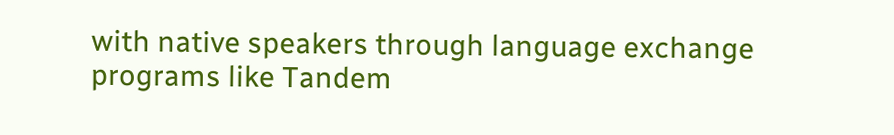with native speakers through language exchange programs like Tandem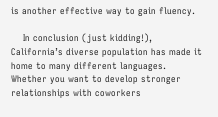is another effective way to gain fluency.

    In conclusion (just kidding!), California’s diverse population has made it home to many different languages. Whether you want to develop stronger relationships with coworkers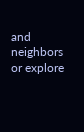and neighbors or explore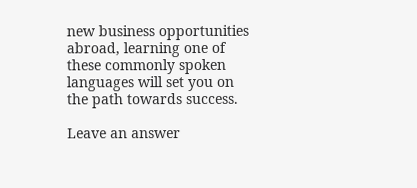new business opportunities abroad, learning one of these commonly spoken languages will set you on the path towards success.

Leave an answer